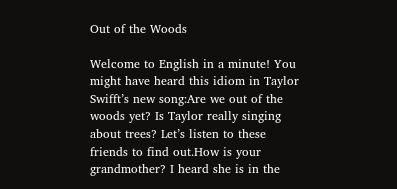Out of the Woods

Welcome to English in a minute! You might have heard this idiom in Taylor Swifft’s new song:Are we out of the woods yet? Is Taylor really singing about trees? Let’s listen to these friends to find out.How is your grandmother? I heard she is in the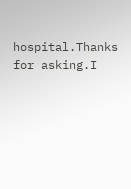hospital.Thanks for asking.I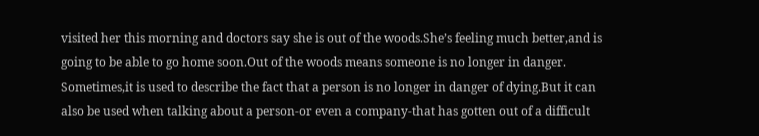visited her this morning and doctors say she is out of the woods.She’s feeling much better,and is going to be able to go home soon.Out of the woods means someone is no longer in danger. Sometimes,it is used to describe the fact that a person is no longer in danger of dying.But it can also be used when talking about a person-or even a company-that has gotten out of a difficult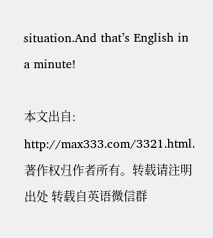situation.And that’s English in a minute!

本文出自: http://max333.com/3321.html.著作权归作者所有。转载请注明出处 转载自英语微信群